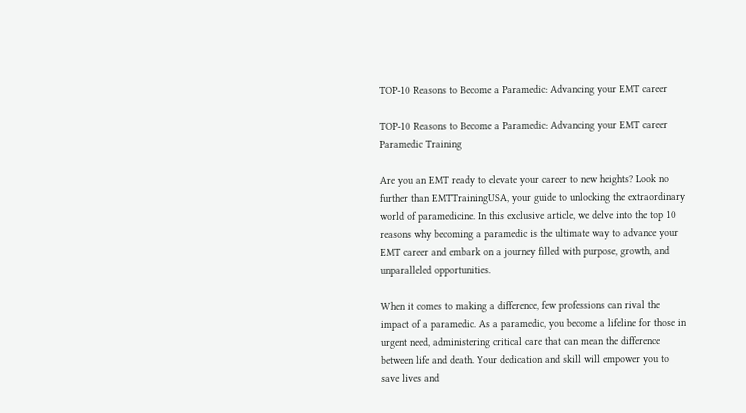TOP-10 Reasons to Become a Paramedic: Advancing your EMT career

TOP-10 Reasons to Become a Paramedic: Advancing your EMT career Paramedic Training

Are you an EMT ready to elevate your career to new heights? Look no further than EMTTrainingUSA, your guide to unlocking the extraordinary world of paramedicine. In this exclusive article, we delve into the top 10 reasons why becoming a paramedic is the ultimate way to advance your EMT career and embark on a journey filled with purpose, growth, and unparalleled opportunities.

When it comes to making a difference, few professions can rival the impact of a paramedic. As a paramedic, you become a lifeline for those in urgent need, administering critical care that can mean the difference between life and death. Your dedication and skill will empower you to save lives and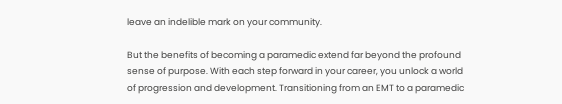leave an indelible mark on your community.

But the benefits of becoming a paramedic extend far beyond the profound sense of purpose. With each step forward in your career, you unlock a world of progression and development. Transitioning from an EMT to a paramedic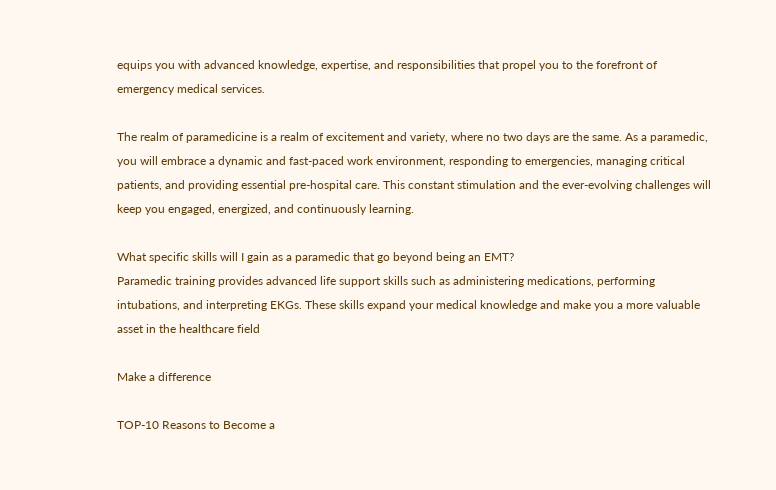equips you with advanced knowledge, expertise, and responsibilities that propel you to the forefront of emergency medical services.

The realm of paramedicine is a realm of excitement and variety, where no two days are the same. As a paramedic, you will embrace a dynamic and fast-paced work environment, responding to emergencies, managing critical patients, and providing essential pre-hospital care. This constant stimulation and the ever-evolving challenges will keep you engaged, energized, and continuously learning.

What specific skills will I gain as a paramedic that go beyond being an EMT?
Paramedic training provides advanced life support skills such as administering medications, performing intubations, and interpreting EKGs. These skills expand your medical knowledge and make you a more valuable asset in the healthcare field

Make a difference

TOP-10 Reasons to Become a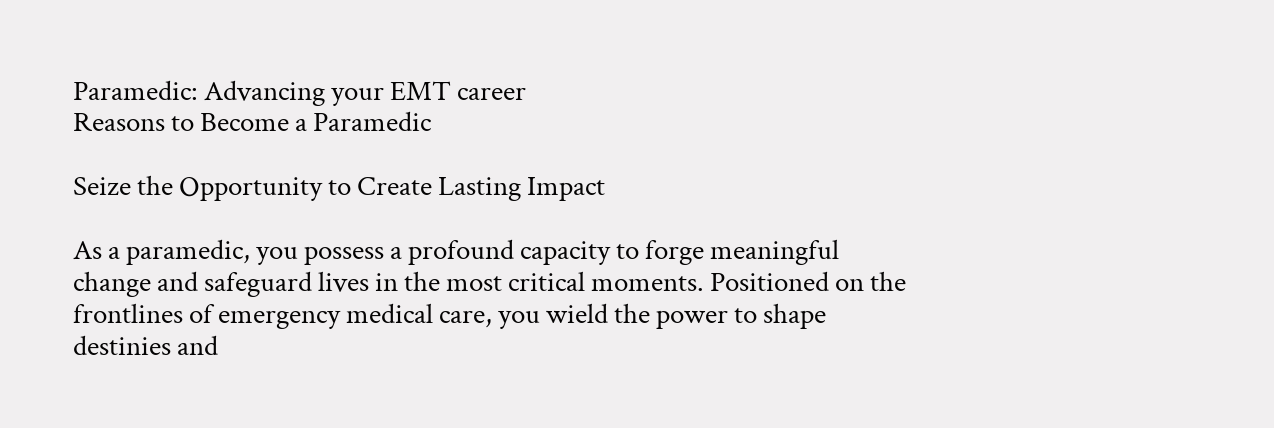Paramedic: Advancing your EMT career
Reasons to Become a Paramedic

Seize the Opportunity to Create Lasting Impact

As a paramedic, you possess a profound capacity to forge meaningful change and safeguard lives in the most critical moments. Positioned on the frontlines of emergency medical care, you wield the power to shape destinies and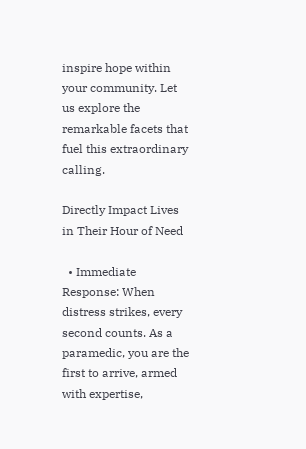inspire hope within your community. Let us explore the remarkable facets that fuel this extraordinary calling.

Directly Impact Lives in Their Hour of Need

  • Immediate Response: When distress strikes, every second counts. As a paramedic, you are the first to arrive, armed with expertise,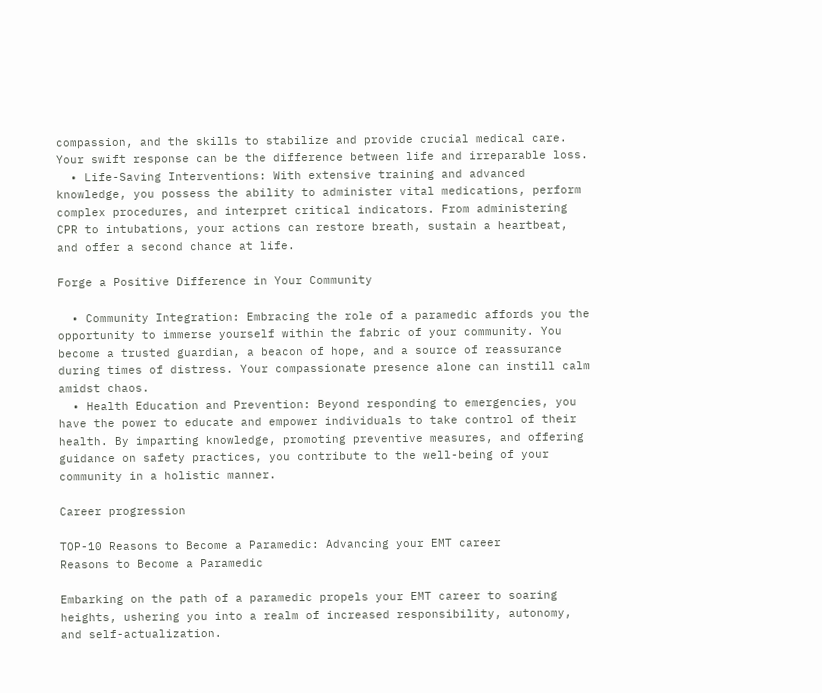compassion, and the skills to stabilize and provide crucial medical care. Your swift response can be the difference between life and irreparable loss.
  • Life-Saving Interventions: With extensive training and advanced knowledge, you possess the ability to administer vital medications, perform complex procedures, and interpret critical indicators. From administering CPR to intubations, your actions can restore breath, sustain a heartbeat, and offer a second chance at life.

Forge a Positive Difference in Your Community

  • Community Integration: Embracing the role of a paramedic affords you the opportunity to immerse yourself within the fabric of your community. You become a trusted guardian, a beacon of hope, and a source of reassurance during times of distress. Your compassionate presence alone can instill calm amidst chaos.
  • Health Education and Prevention: Beyond responding to emergencies, you have the power to educate and empower individuals to take control of their health. By imparting knowledge, promoting preventive measures, and offering guidance on safety practices, you contribute to the well-being of your community in a holistic manner.

Career progression

TOP-10 Reasons to Become a Paramedic: Advancing your EMT career
Reasons to Become a Paramedic

Embarking on the path of a paramedic propels your EMT career to soaring heights, ushering you into a realm of increased responsibility, autonomy, and self-actualization.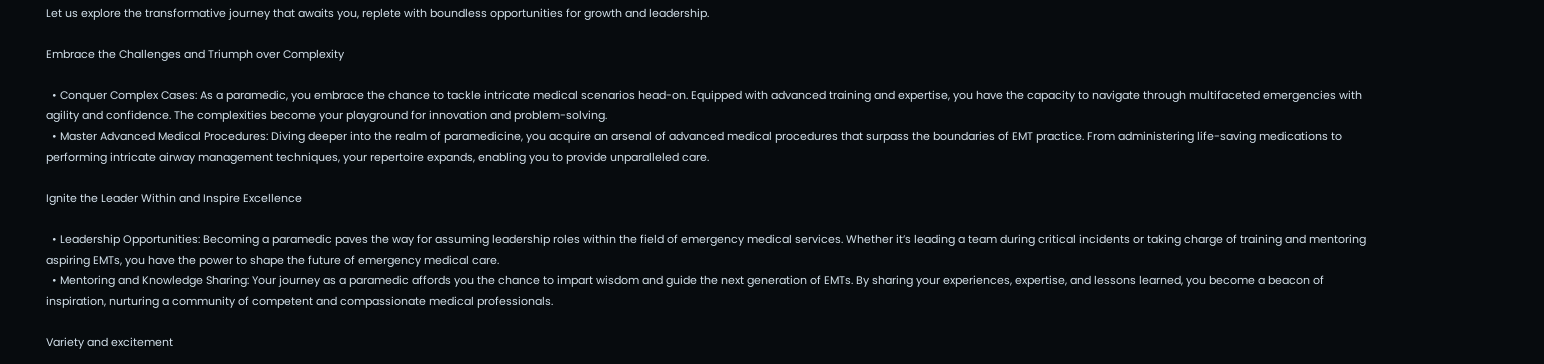Let us explore the transformative journey that awaits you, replete with boundless opportunities for growth and leadership.

Embrace the Challenges and Triumph over Complexity

  • Conquer Complex Cases: As a paramedic, you embrace the chance to tackle intricate medical scenarios head-on. Equipped with advanced training and expertise, you have the capacity to navigate through multifaceted emergencies with agility and confidence. The complexities become your playground for innovation and problem-solving.
  • Master Advanced Medical Procedures: Diving deeper into the realm of paramedicine, you acquire an arsenal of advanced medical procedures that surpass the boundaries of EMT practice. From administering life-saving medications to performing intricate airway management techniques, your repertoire expands, enabling you to provide unparalleled care.

Ignite the Leader Within and Inspire Excellence

  • Leadership Opportunities: Becoming a paramedic paves the way for assuming leadership roles within the field of emergency medical services. Whether it’s leading a team during critical incidents or taking charge of training and mentoring aspiring EMTs, you have the power to shape the future of emergency medical care.
  • Mentoring and Knowledge Sharing: Your journey as a paramedic affords you the chance to impart wisdom and guide the next generation of EMTs. By sharing your experiences, expertise, and lessons learned, you become a beacon of inspiration, nurturing a community of competent and compassionate medical professionals.

Variety and excitement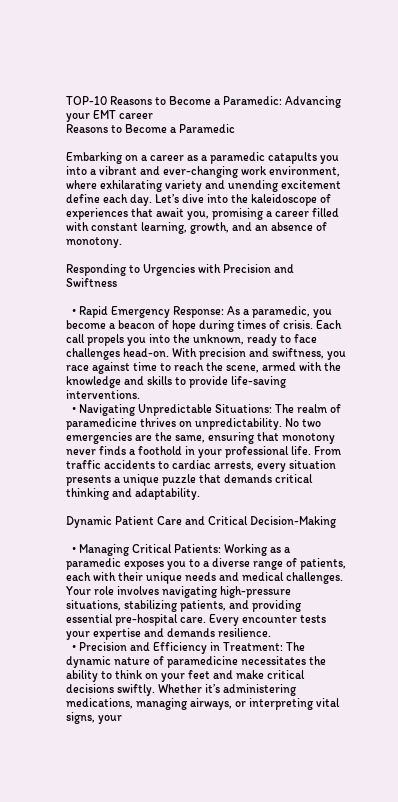TOP-10 Reasons to Become a Paramedic: Advancing your EMT career
Reasons to Become a Paramedic

Embarking on a career as a paramedic catapults you into a vibrant and ever-changing work environment, where exhilarating variety and unending excitement define each day. Let’s dive into the kaleidoscope of experiences that await you, promising a career filled with constant learning, growth, and an absence of monotony.

Responding to Urgencies with Precision and Swiftness

  • Rapid Emergency Response: As a paramedic, you become a beacon of hope during times of crisis. Each call propels you into the unknown, ready to face challenges head-on. With precision and swiftness, you race against time to reach the scene, armed with the knowledge and skills to provide life-saving interventions.
  • Navigating Unpredictable Situations: The realm of paramedicine thrives on unpredictability. No two emergencies are the same, ensuring that monotony never finds a foothold in your professional life. From traffic accidents to cardiac arrests, every situation presents a unique puzzle that demands critical thinking and adaptability.

Dynamic Patient Care and Critical Decision-Making

  • Managing Critical Patients: Working as a paramedic exposes you to a diverse range of patients, each with their unique needs and medical challenges. Your role involves navigating high-pressure situations, stabilizing patients, and providing essential pre-hospital care. Every encounter tests your expertise and demands resilience.
  • Precision and Efficiency in Treatment: The dynamic nature of paramedicine necessitates the ability to think on your feet and make critical decisions swiftly. Whether it’s administering medications, managing airways, or interpreting vital signs, your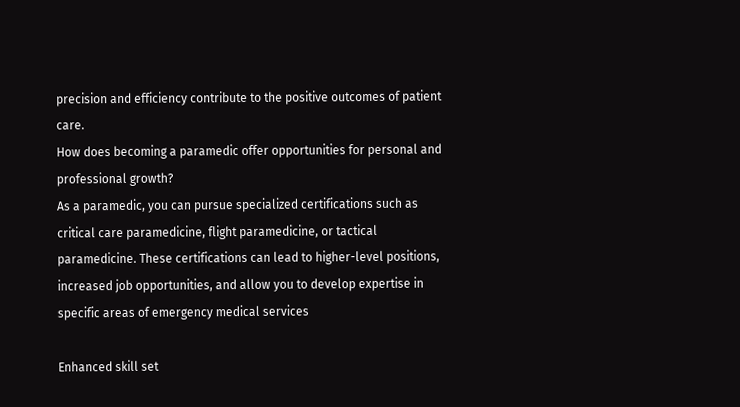precision and efficiency contribute to the positive outcomes of patient care.
How does becoming a paramedic offer opportunities for personal and professional growth?
As a paramedic, you can pursue specialized certifications such as critical care paramedicine, flight paramedicine, or tactical paramedicine. These certifications can lead to higher-level positions, increased job opportunities, and allow you to develop expertise in specific areas of emergency medical services

Enhanced skill set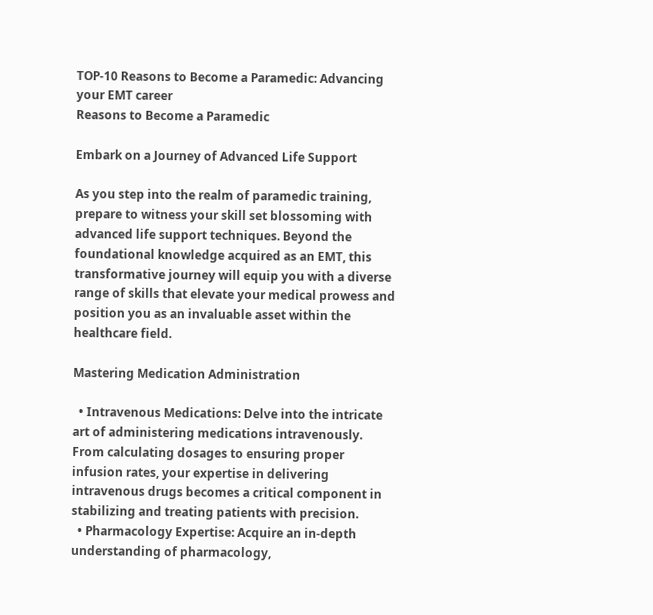TOP-10 Reasons to Become a Paramedic: Advancing your EMT career
Reasons to Become a Paramedic

Embark on a Journey of Advanced Life Support

As you step into the realm of paramedic training, prepare to witness your skill set blossoming with advanced life support techniques. Beyond the foundational knowledge acquired as an EMT, this transformative journey will equip you with a diverse range of skills that elevate your medical prowess and position you as an invaluable asset within the healthcare field.

Mastering Medication Administration

  • Intravenous Medications: Delve into the intricate art of administering medications intravenously. From calculating dosages to ensuring proper infusion rates, your expertise in delivering intravenous drugs becomes a critical component in stabilizing and treating patients with precision.
  • Pharmacology Expertise: Acquire an in-depth understanding of pharmacology,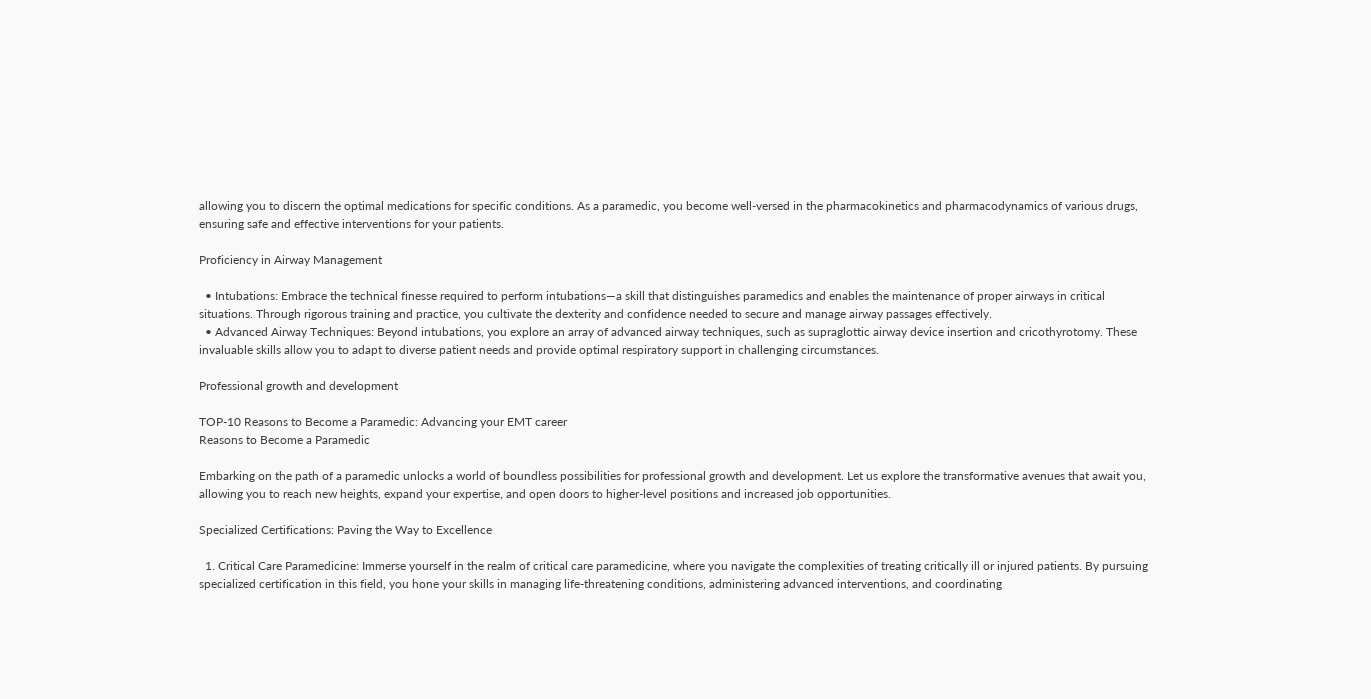allowing you to discern the optimal medications for specific conditions. As a paramedic, you become well-versed in the pharmacokinetics and pharmacodynamics of various drugs, ensuring safe and effective interventions for your patients.

Proficiency in Airway Management

  • Intubations: Embrace the technical finesse required to perform intubations—a skill that distinguishes paramedics and enables the maintenance of proper airways in critical situations. Through rigorous training and practice, you cultivate the dexterity and confidence needed to secure and manage airway passages effectively.
  • Advanced Airway Techniques: Beyond intubations, you explore an array of advanced airway techniques, such as supraglottic airway device insertion and cricothyrotomy. These invaluable skills allow you to adapt to diverse patient needs and provide optimal respiratory support in challenging circumstances.

Professional growth and development

TOP-10 Reasons to Become a Paramedic: Advancing your EMT career
Reasons to Become a Paramedic

Embarking on the path of a paramedic unlocks a world of boundless possibilities for professional growth and development. Let us explore the transformative avenues that await you, allowing you to reach new heights, expand your expertise, and open doors to higher-level positions and increased job opportunities.

Specialized Certifications: Paving the Way to Excellence

  1. Critical Care Paramedicine: Immerse yourself in the realm of critical care paramedicine, where you navigate the complexities of treating critically ill or injured patients. By pursuing specialized certification in this field, you hone your skills in managing life-threatening conditions, administering advanced interventions, and coordinating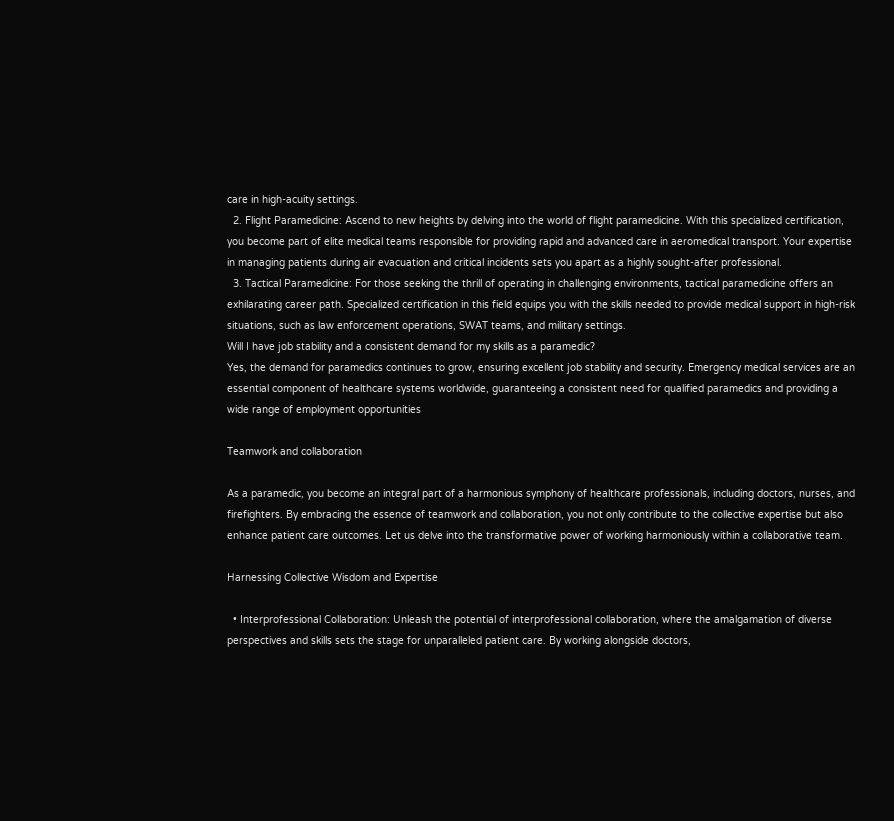care in high-acuity settings.
  2. Flight Paramedicine: Ascend to new heights by delving into the world of flight paramedicine. With this specialized certification, you become part of elite medical teams responsible for providing rapid and advanced care in aeromedical transport. Your expertise in managing patients during air evacuation and critical incidents sets you apart as a highly sought-after professional.
  3. Tactical Paramedicine: For those seeking the thrill of operating in challenging environments, tactical paramedicine offers an exhilarating career path. Specialized certification in this field equips you with the skills needed to provide medical support in high-risk situations, such as law enforcement operations, SWAT teams, and military settings.
Will I have job stability and a consistent demand for my skills as a paramedic?
Yes, the demand for paramedics continues to grow, ensuring excellent job stability and security. Emergency medical services are an essential component of healthcare systems worldwide, guaranteeing a consistent need for qualified paramedics and providing a wide range of employment opportunities

Teamwork and collaboration

As a paramedic, you become an integral part of a harmonious symphony of healthcare professionals, including doctors, nurses, and firefighters. By embracing the essence of teamwork and collaboration, you not only contribute to the collective expertise but also enhance patient care outcomes. Let us delve into the transformative power of working harmoniously within a collaborative team.

Harnessing Collective Wisdom and Expertise

  • Interprofessional Collaboration: Unleash the potential of interprofessional collaboration, where the amalgamation of diverse perspectives and skills sets the stage for unparalleled patient care. By working alongside doctors,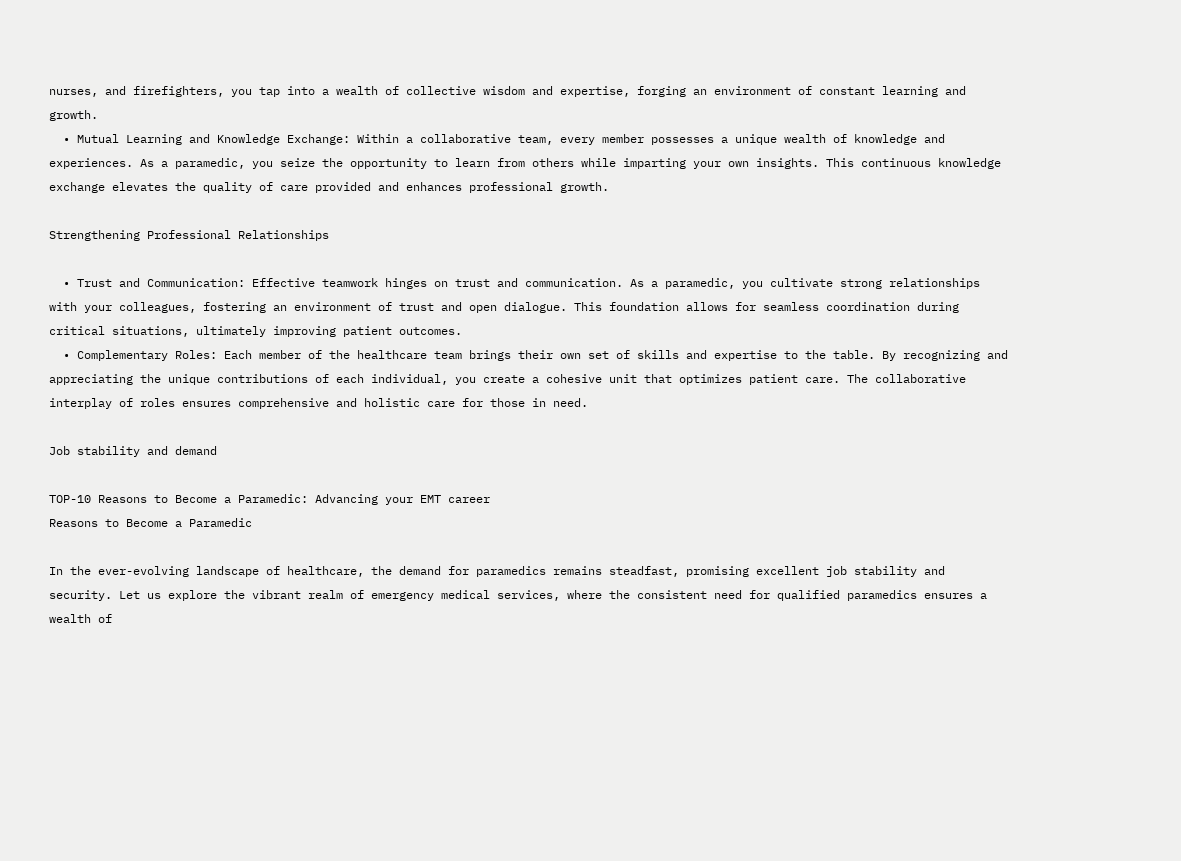nurses, and firefighters, you tap into a wealth of collective wisdom and expertise, forging an environment of constant learning and growth.
  • Mutual Learning and Knowledge Exchange: Within a collaborative team, every member possesses a unique wealth of knowledge and experiences. As a paramedic, you seize the opportunity to learn from others while imparting your own insights. This continuous knowledge exchange elevates the quality of care provided and enhances professional growth.

Strengthening Professional Relationships

  • Trust and Communication: Effective teamwork hinges on trust and communication. As a paramedic, you cultivate strong relationships with your colleagues, fostering an environment of trust and open dialogue. This foundation allows for seamless coordination during critical situations, ultimately improving patient outcomes.
  • Complementary Roles: Each member of the healthcare team brings their own set of skills and expertise to the table. By recognizing and appreciating the unique contributions of each individual, you create a cohesive unit that optimizes patient care. The collaborative interplay of roles ensures comprehensive and holistic care for those in need.

Job stability and demand

TOP-10 Reasons to Become a Paramedic: Advancing your EMT career
Reasons to Become a Paramedic

In the ever-evolving landscape of healthcare, the demand for paramedics remains steadfast, promising excellent job stability and security. Let us explore the vibrant realm of emergency medical services, where the consistent need for qualified paramedics ensures a wealth of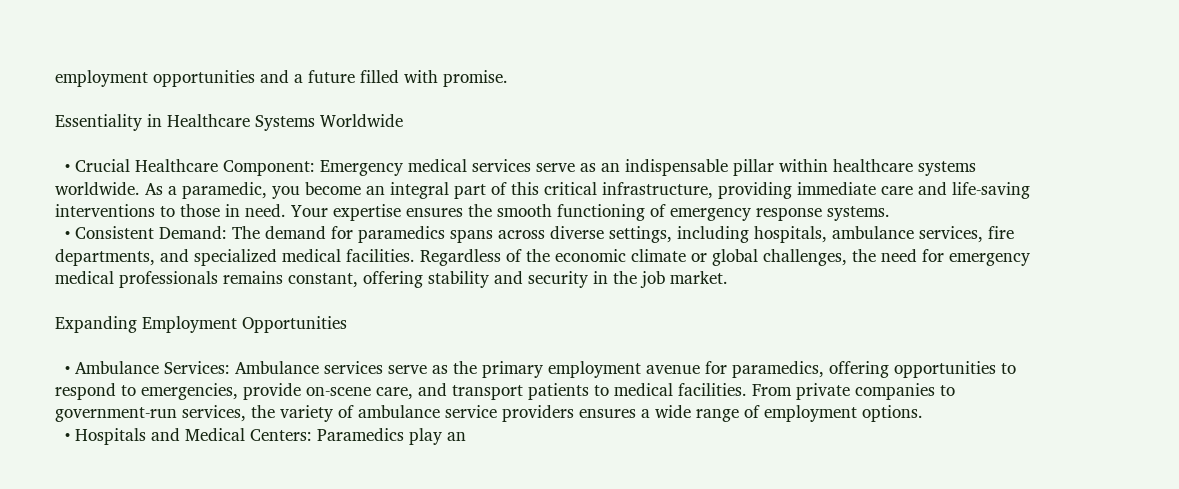employment opportunities and a future filled with promise.

Essentiality in Healthcare Systems Worldwide

  • Crucial Healthcare Component: Emergency medical services serve as an indispensable pillar within healthcare systems worldwide. As a paramedic, you become an integral part of this critical infrastructure, providing immediate care and life-saving interventions to those in need. Your expertise ensures the smooth functioning of emergency response systems.
  • Consistent Demand: The demand for paramedics spans across diverse settings, including hospitals, ambulance services, fire departments, and specialized medical facilities. Regardless of the economic climate or global challenges, the need for emergency medical professionals remains constant, offering stability and security in the job market.

Expanding Employment Opportunities

  • Ambulance Services: Ambulance services serve as the primary employment avenue for paramedics, offering opportunities to respond to emergencies, provide on-scene care, and transport patients to medical facilities. From private companies to government-run services, the variety of ambulance service providers ensures a wide range of employment options.
  • Hospitals and Medical Centers: Paramedics play an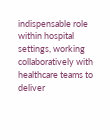indispensable role within hospital settings, working collaboratively with healthcare teams to deliver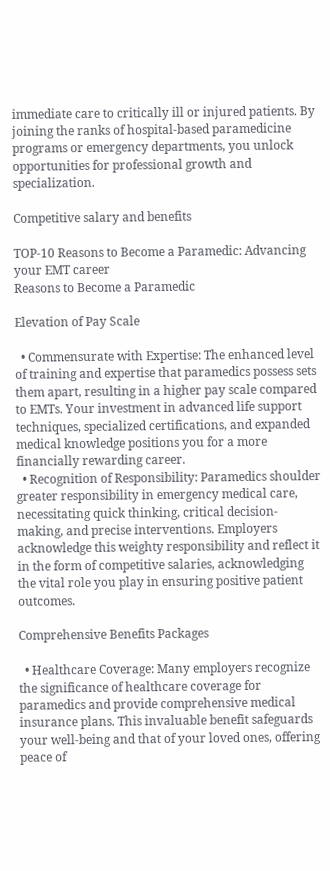immediate care to critically ill or injured patients. By joining the ranks of hospital-based paramedicine programs or emergency departments, you unlock opportunities for professional growth and specialization.

Competitive salary and benefits

TOP-10 Reasons to Become a Paramedic: Advancing your EMT career
Reasons to Become a Paramedic

Elevation of Pay Scale

  • Commensurate with Expertise: The enhanced level of training and expertise that paramedics possess sets them apart, resulting in a higher pay scale compared to EMTs. Your investment in advanced life support techniques, specialized certifications, and expanded medical knowledge positions you for a more financially rewarding career.
  • Recognition of Responsibility: Paramedics shoulder greater responsibility in emergency medical care, necessitating quick thinking, critical decision-making, and precise interventions. Employers acknowledge this weighty responsibility and reflect it in the form of competitive salaries, acknowledging the vital role you play in ensuring positive patient outcomes.

Comprehensive Benefits Packages

  • Healthcare Coverage: Many employers recognize the significance of healthcare coverage for paramedics and provide comprehensive medical insurance plans. This invaluable benefit safeguards your well-being and that of your loved ones, offering peace of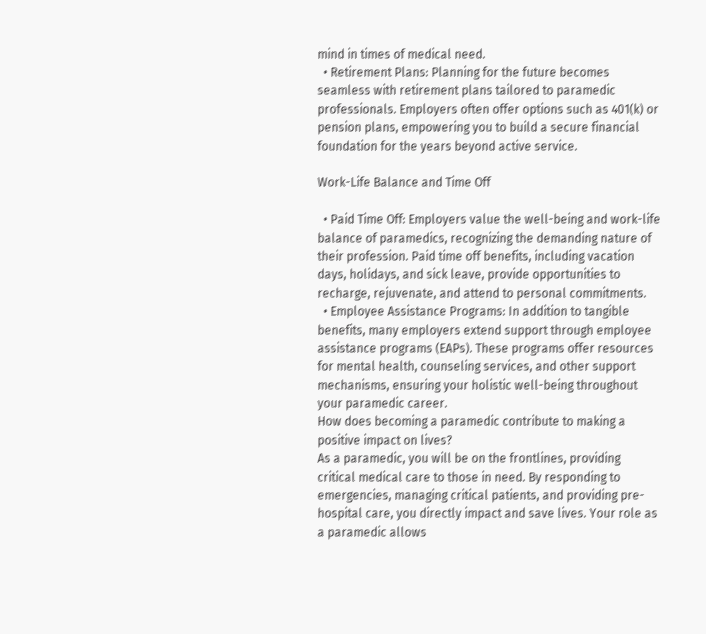mind in times of medical need.
  • Retirement Plans: Planning for the future becomes seamless with retirement plans tailored to paramedic professionals. Employers often offer options such as 401(k) or pension plans, empowering you to build a secure financial foundation for the years beyond active service.

Work-Life Balance and Time Off

  • Paid Time Off: Employers value the well-being and work-life balance of paramedics, recognizing the demanding nature of their profession. Paid time off benefits, including vacation days, holidays, and sick leave, provide opportunities to recharge, rejuvenate, and attend to personal commitments.
  • Employee Assistance Programs: In addition to tangible benefits, many employers extend support through employee assistance programs (EAPs). These programs offer resources for mental health, counseling services, and other support mechanisms, ensuring your holistic well-being throughout your paramedic career.
How does becoming a paramedic contribute to making a positive impact on lives?
As a paramedic, you will be on the frontlines, providing critical medical care to those in need. By responding to emergencies, managing critical patients, and providing pre-hospital care, you directly impact and save lives. Your role as a paramedic allows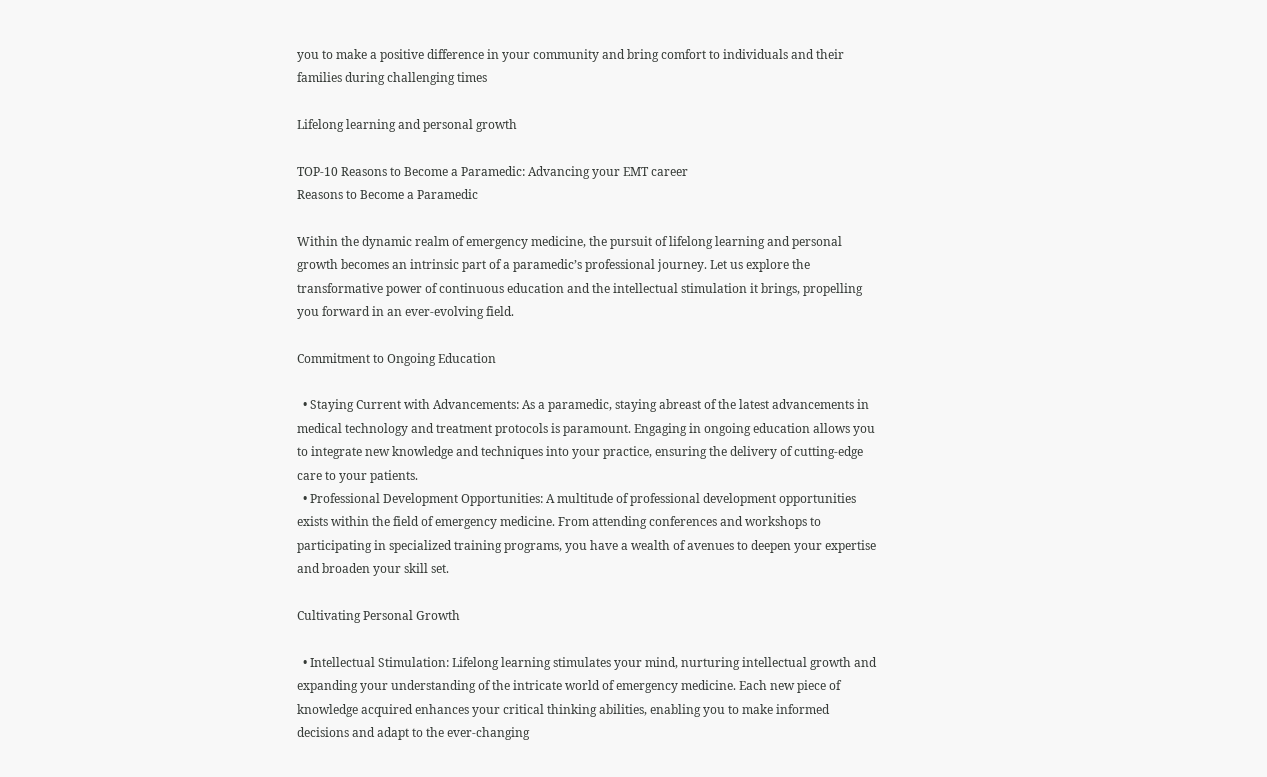you to make a positive difference in your community and bring comfort to individuals and their families during challenging times

Lifelong learning and personal growth

TOP-10 Reasons to Become a Paramedic: Advancing your EMT career
Reasons to Become a Paramedic

Within the dynamic realm of emergency medicine, the pursuit of lifelong learning and personal growth becomes an intrinsic part of a paramedic’s professional journey. Let us explore the transformative power of continuous education and the intellectual stimulation it brings, propelling you forward in an ever-evolving field.

Commitment to Ongoing Education

  • Staying Current with Advancements: As a paramedic, staying abreast of the latest advancements in medical technology and treatment protocols is paramount. Engaging in ongoing education allows you to integrate new knowledge and techniques into your practice, ensuring the delivery of cutting-edge care to your patients.
  • Professional Development Opportunities: A multitude of professional development opportunities exists within the field of emergency medicine. From attending conferences and workshops to participating in specialized training programs, you have a wealth of avenues to deepen your expertise and broaden your skill set.

Cultivating Personal Growth

  • Intellectual Stimulation: Lifelong learning stimulates your mind, nurturing intellectual growth and expanding your understanding of the intricate world of emergency medicine. Each new piece of knowledge acquired enhances your critical thinking abilities, enabling you to make informed decisions and adapt to the ever-changing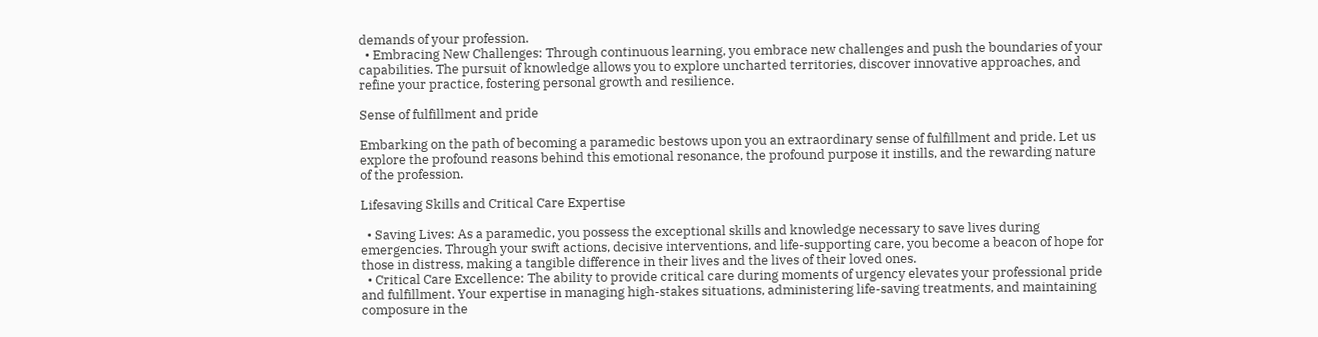demands of your profession.
  • Embracing New Challenges: Through continuous learning, you embrace new challenges and push the boundaries of your capabilities. The pursuit of knowledge allows you to explore uncharted territories, discover innovative approaches, and refine your practice, fostering personal growth and resilience.

Sense of fulfillment and pride

Embarking on the path of becoming a paramedic bestows upon you an extraordinary sense of fulfillment and pride. Let us explore the profound reasons behind this emotional resonance, the profound purpose it instills, and the rewarding nature of the profession.

Lifesaving Skills and Critical Care Expertise

  • Saving Lives: As a paramedic, you possess the exceptional skills and knowledge necessary to save lives during emergencies. Through your swift actions, decisive interventions, and life-supporting care, you become a beacon of hope for those in distress, making a tangible difference in their lives and the lives of their loved ones.
  • Critical Care Excellence: The ability to provide critical care during moments of urgency elevates your professional pride and fulfillment. Your expertise in managing high-stakes situations, administering life-saving treatments, and maintaining composure in the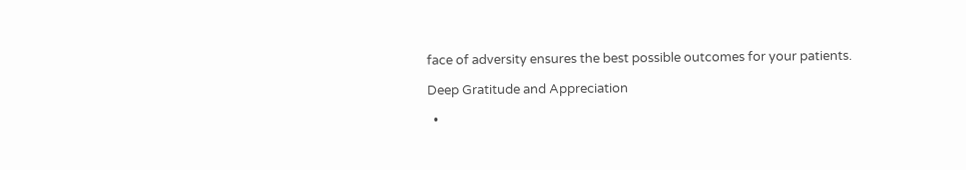face of adversity ensures the best possible outcomes for your patients.

Deep Gratitude and Appreciation

  •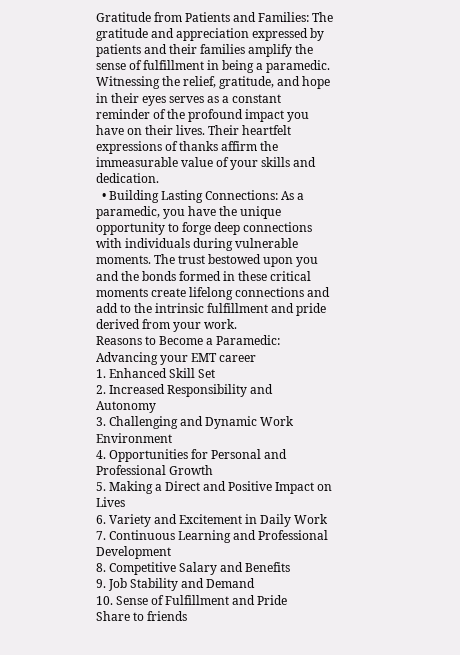Gratitude from Patients and Families: The gratitude and appreciation expressed by patients and their families amplify the sense of fulfillment in being a paramedic. Witnessing the relief, gratitude, and hope in their eyes serves as a constant reminder of the profound impact you have on their lives. Their heartfelt expressions of thanks affirm the immeasurable value of your skills and dedication.
  • Building Lasting Connections: As a paramedic, you have the unique opportunity to forge deep connections with individuals during vulnerable moments. The trust bestowed upon you and the bonds formed in these critical moments create lifelong connections and add to the intrinsic fulfillment and pride derived from your work.
Reasons to Become a Paramedic: Advancing your EMT career
1. Enhanced Skill Set
2. Increased Responsibility and Autonomy
3. Challenging and Dynamic Work Environment
4. Opportunities for Personal and Professional Growth
5. Making a Direct and Positive Impact on Lives
6. Variety and Excitement in Daily Work
7. Continuous Learning and Professional Development
8. Competitive Salary and Benefits
9. Job Stability and Demand
10. Sense of Fulfillment and Pride
Share to friends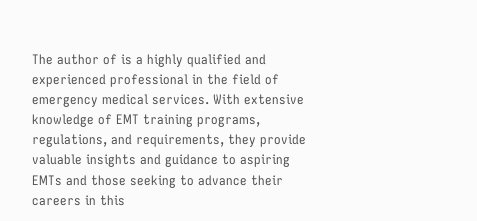The author of is a highly qualified and experienced professional in the field of emergency medical services. With extensive knowledge of EMT training programs, regulations, and requirements, they provide valuable insights and guidance to aspiring EMTs and those seeking to advance their careers in this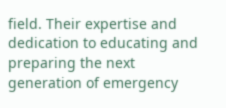field. Their expertise and dedication to educating and preparing the next generation of emergency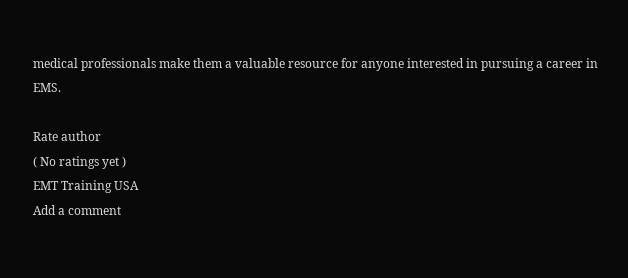medical professionals make them a valuable resource for anyone interested in pursuing a career in EMS.

Rate author
( No ratings yet )
EMT Training USA
Add a comment